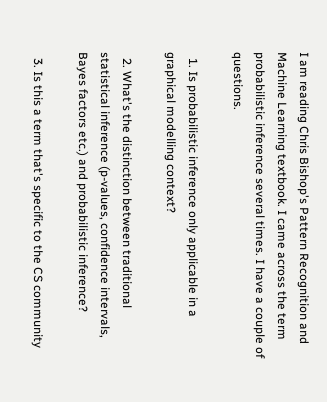I am reading Chris Bishop's Pattern Recognition and Machine Learning textbook. I came across the term probabilistic inference several times. I have a couple of questions.

  1. Is probabilistic inference only applicable in a graphical modelling context?

  2. What's the distinction between traditional statistical inference (p-values, confidence intervals, Bayes factors etc.) and probabilistic inference?

  3. Is this a term that's specific to the CS community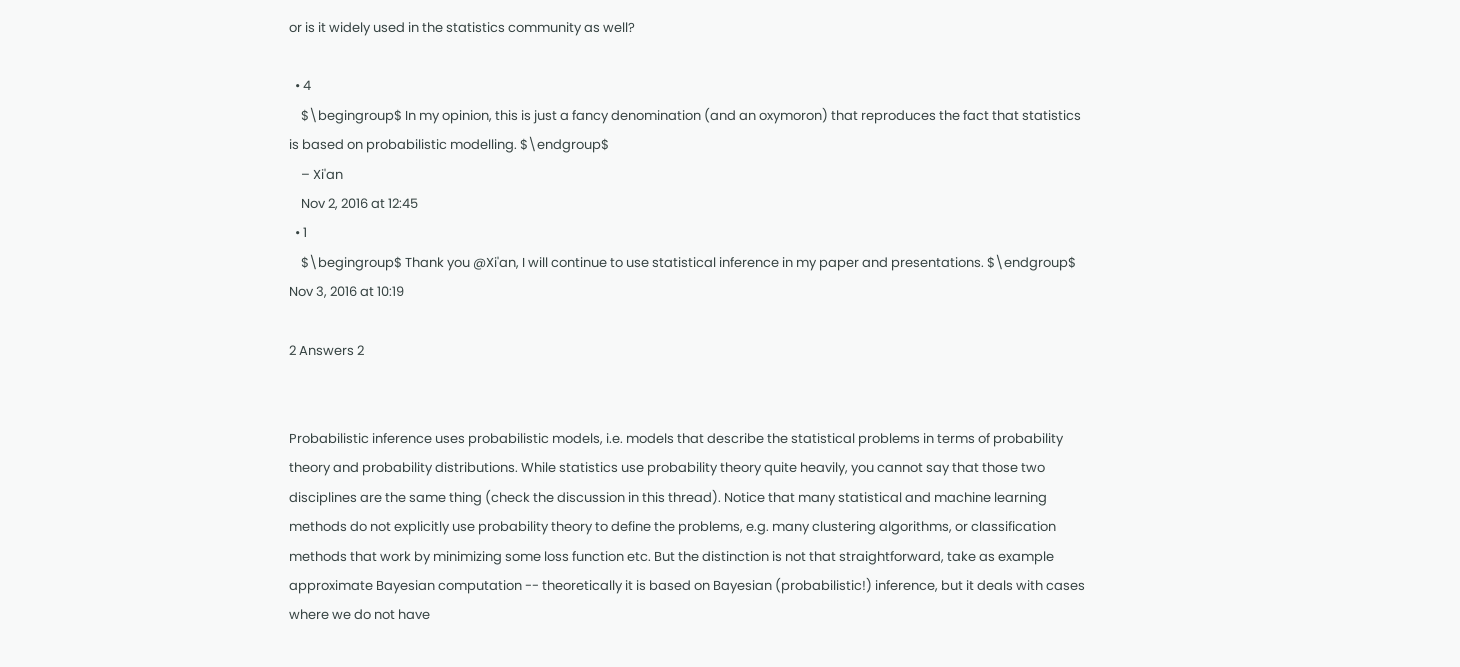or is it widely used in the statistics community as well?

  • 4
    $\begingroup$ In my opinion, this is just a fancy denomination (and an oxymoron) that reproduces the fact that statistics is based on probabilistic modelling. $\endgroup$
    – Xi'an
    Nov 2, 2016 at 12:45
  • 1
    $\begingroup$ Thank you @Xi'an, I will continue to use statistical inference in my paper and presentations. $\endgroup$ Nov 3, 2016 at 10:19

2 Answers 2


Probabilistic inference uses probabilistic models, i.e. models that describe the statistical problems in terms of probability theory and probability distributions. While statistics use probability theory quite heavily, you cannot say that those two disciplines are the same thing (check the discussion in this thread). Notice that many statistical and machine learning methods do not explicitly use probability theory to define the problems, e.g. many clustering algorithms, or classification methods that work by minimizing some loss function etc. But the distinction is not that straightforward, take as example approximate Bayesian computation -- theoretically it is based on Bayesian (probabilistic!) inference, but it deals with cases where we do not have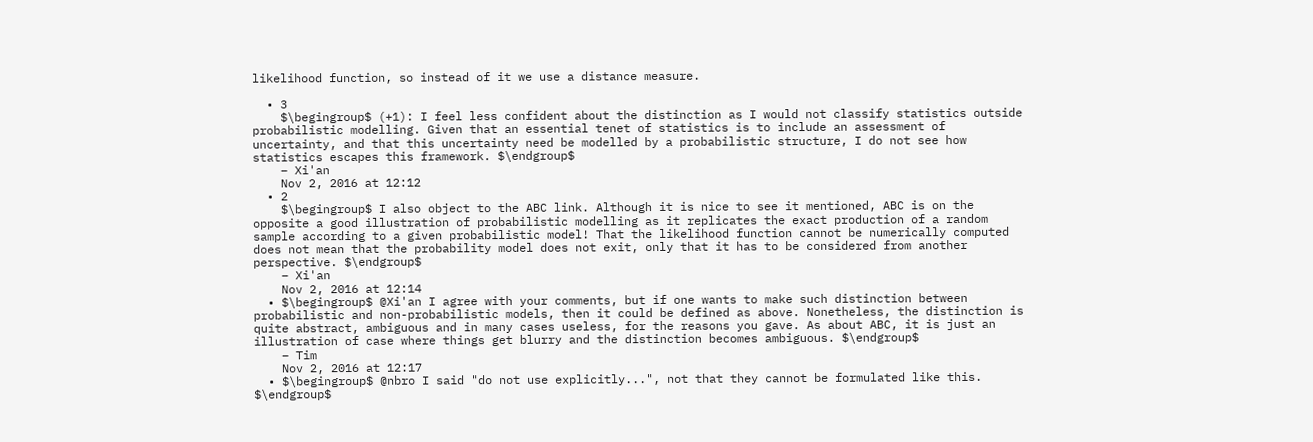likelihood function, so instead of it we use a distance measure.

  • 3
    $\begingroup$ (+1): I feel less confident about the distinction as I would not classify statistics outside probabilistic modelling. Given that an essential tenet of statistics is to include an assessment of uncertainty, and that this uncertainty need be modelled by a probabilistic structure, I do not see how statistics escapes this framework. $\endgroup$
    – Xi'an
    Nov 2, 2016 at 12:12
  • 2
    $\begingroup$ I also object to the ABC link. Although it is nice to see it mentioned, ABC is on the opposite a good illustration of probabilistic modelling as it replicates the exact production of a random sample according to a given probabilistic model! That the likelihood function cannot be numerically computed does not mean that the probability model does not exit, only that it has to be considered from another perspective. $\endgroup$
    – Xi'an
    Nov 2, 2016 at 12:14
  • $\begingroup$ @Xi'an I agree with your comments, but if one wants to make such distinction between probabilistic and non-probabilistic models, then it could be defined as above. Nonetheless, the distinction is quite abstract, ambiguous and in many cases useless, for the reasons you gave. As about ABC, it is just an illustration of case where things get blurry and the distinction becomes ambiguous. $\endgroup$
    – Tim
    Nov 2, 2016 at 12:17
  • $\begingroup$ @nbro I said "do not use explicitly...", not that they cannot be formulated like this. $\endgroup$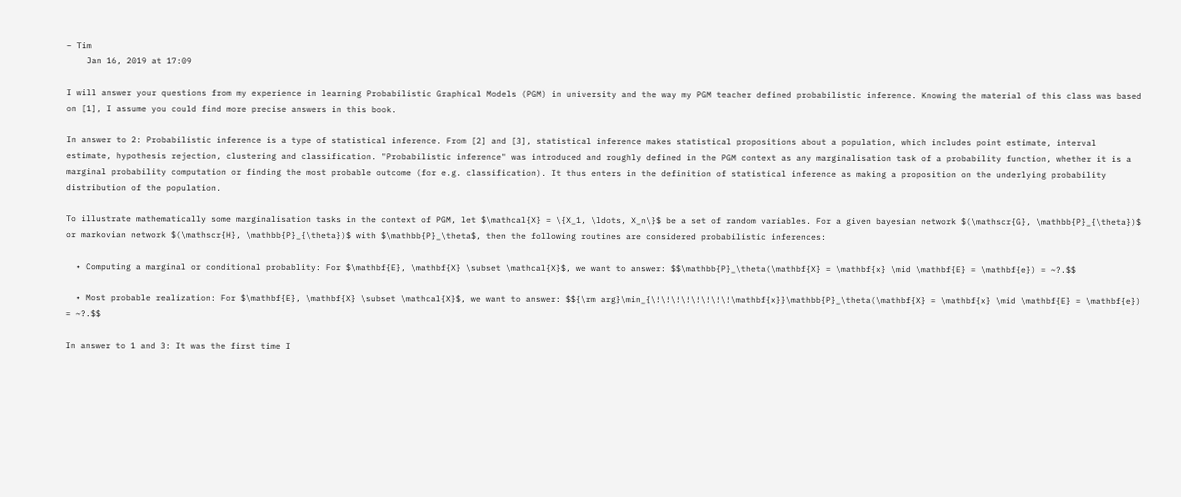– Tim
    Jan 16, 2019 at 17:09

I will answer your questions from my experience in learning Probabilistic Graphical Models (PGM) in university and the way my PGM teacher defined probabilistic inference. Knowing the material of this class was based on [1], I assume you could find more precise answers in this book.

In answer to 2: Probabilistic inference is a type of statistical inference. From [2] and [3], statistical inference makes statistical propositions about a population, which includes point estimate, interval estimate, hypothesis rejection, clustering and classification. "Probabilistic inference" was introduced and roughly defined in the PGM context as any marginalisation task of a probability function, whether it is a marginal probability computation or finding the most probable outcome (for e.g. classification). It thus enters in the definition of statistical inference as making a proposition on the underlying probability distribution of the population.

To illustrate mathematically some marginalisation tasks in the context of PGM, let $\mathcal{X} = \{X_1, \ldots, X_n\}$ be a set of random variables. For a given bayesian network $(\mathscr{G}, \mathbb{P}_{\theta})$ or markovian network $(\mathscr{H}, \mathbb{P}_{\theta})$ with $\mathbb{P}_\theta$, then the following routines are considered probabilistic inferences:

  • Computing a marginal or conditional probablity: For $\mathbf{E}, \mathbf{X} \subset \mathcal{X}$, we want to answer: $$\mathbb{P}_\theta(\mathbf{X} = \mathbf{x} \mid \mathbf{E} = \mathbf{e}) = ~?.$$

  • Most probable realization: For $\mathbf{E}, \mathbf{X} \subset \mathcal{X}$, we want to answer: $${\rm arg}\min_{\!\!\!\!\!\!\!\!\mathbf{x}}\mathbb{P}_\theta(\mathbf{X} = \mathbf{x} \mid \mathbf{E} = \mathbf{e}) = ~?.$$

In answer to 1 and 3: It was the first time I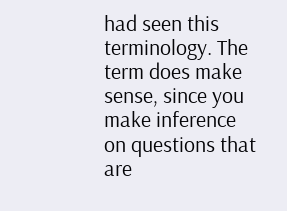had seen this terminology. The term does make sense, since you make inference on questions that are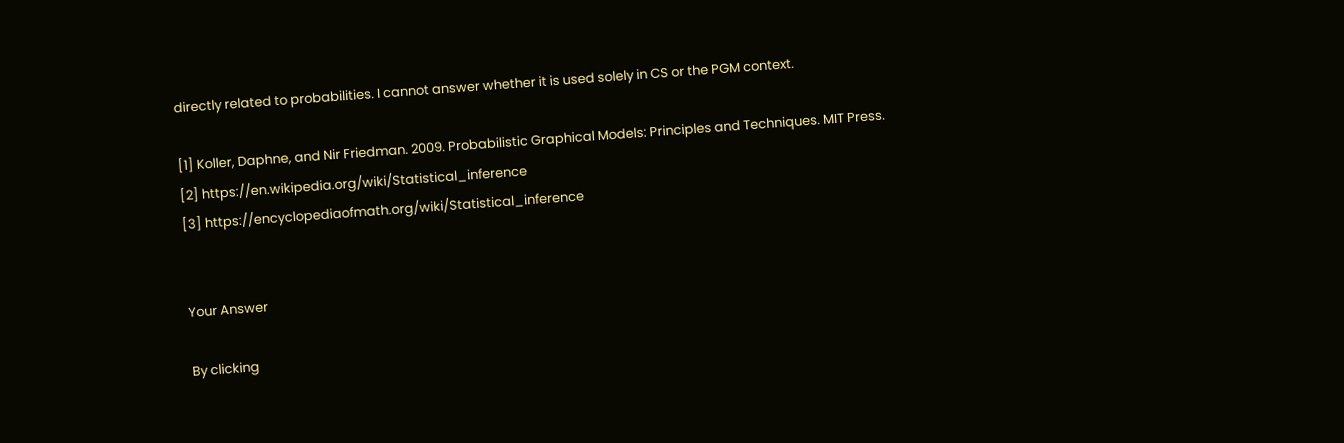directly related to probabilities. I cannot answer whether it is used solely in CS or the PGM context.

[1] Koller, Daphne, and Nir Friedman. 2009. Probabilistic Graphical Models: Principles and Techniques. MIT Press.
[2] https://en.wikipedia.org/wiki/Statistical_inference
[3] https://encyclopediaofmath.org/wiki/Statistical_inference


Your Answer

By clicking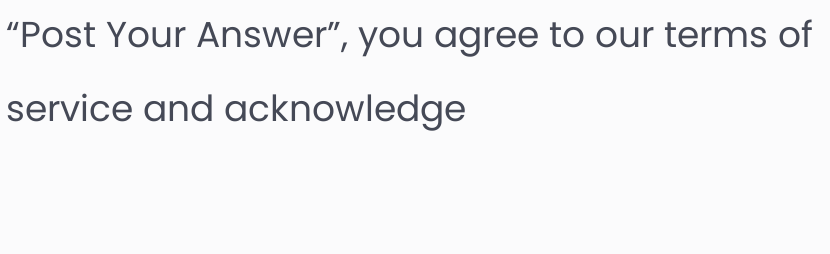“Post Your Answer”, you agree to our terms of service and acknowledge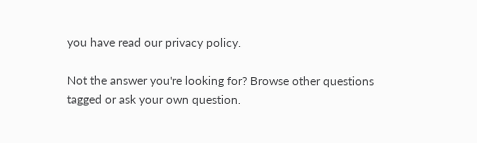you have read our privacy policy.

Not the answer you're looking for? Browse other questions tagged or ask your own question.